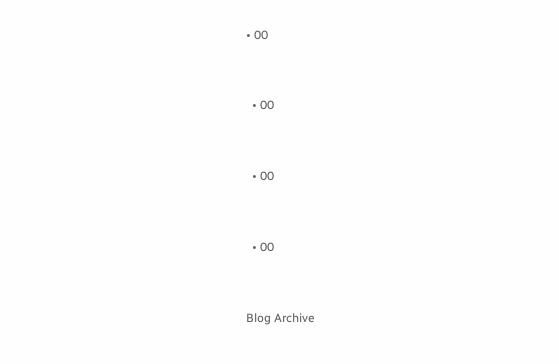• 00


  • 00


  • 00


  • 00


Blog Archive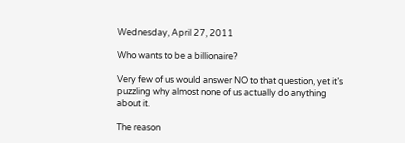Wednesday, April 27, 2011

Who wants to be a billionaire?

Very few of us would answer NO to that question, yet it’s puzzling why almost none of us actually do anything about it.

The reason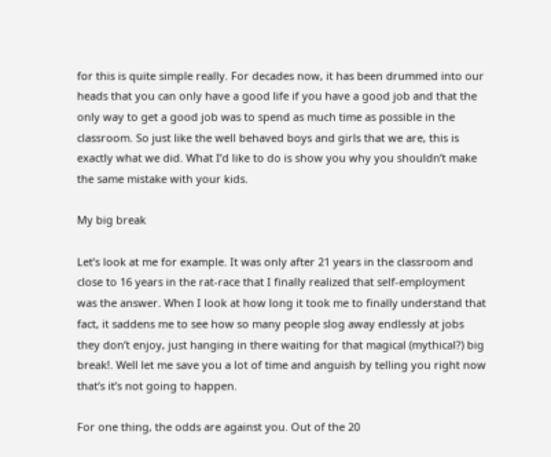for this is quite simple really. For decades now, it has been drummed into our heads that you can only have a good life if you have a good job and that the only way to get a good job was to spend as much time as possible in the classroom. So just like the well behaved boys and girls that we are, this is exactly what we did. What I’d like to do is show you why you shouldn’t make the same mistake with your kids.

My big break

Let’s look at me for example. It was only after 21 years in the classroom and close to 16 years in the rat-race that I finally realized that self-employment was the answer. When I look at how long it took me to finally understand that fact, it saddens me to see how so many people slog away endlessly at jobs they don’t enjoy, just hanging in there waiting for that magical (mythical?) big break!. Well let me save you a lot of time and anguish by telling you right now that’s it’s not going to happen.

For one thing, the odds are against you. Out of the 20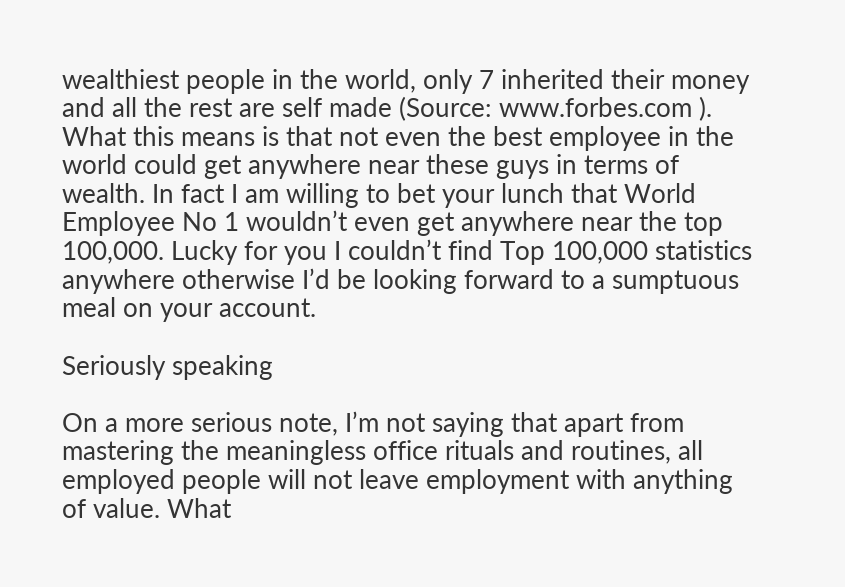wealthiest people in the world, only 7 inherited their money and all the rest are self made (Source: www.forbes.com ). What this means is that not even the best employee in the world could get anywhere near these guys in terms of wealth. In fact I am willing to bet your lunch that World Employee No 1 wouldn’t even get anywhere near the top 100,000. Lucky for you I couldn’t find Top 100,000 statistics anywhere otherwise I’d be looking forward to a sumptuous meal on your account.

Seriously speaking

On a more serious note, I’m not saying that apart from mastering the meaningless office rituals and routines, all employed people will not leave employment with anything of value. What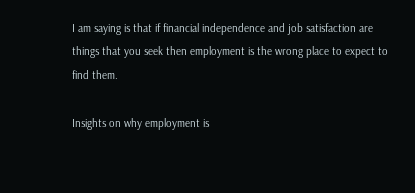I am saying is that if financial independence and job satisfaction are things that you seek then employment is the wrong place to expect to find them.

Insights on why employment is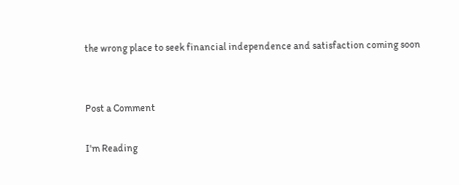the wrong place to seek financial independence and satisfaction coming soon


Post a Comment

I'm Reading